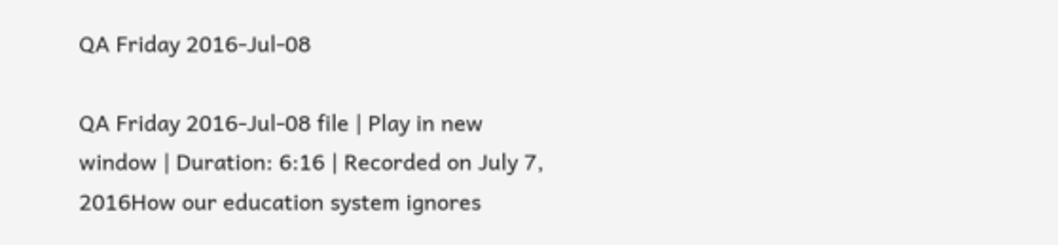QA Friday 2016-Jul-08

QA Friday 2016-Jul-08 file | Play in new window | Duration: 6:16 | Recorded on July 7, 2016How our education system ignores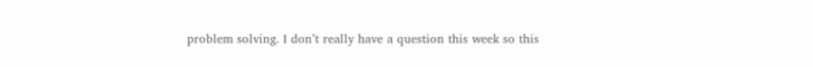problem solving. I don’t really have a question this week so this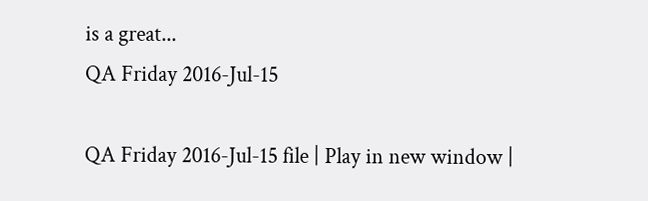is a great...
QA Friday 2016-Jul-15

QA Friday 2016-Jul-15 file | Play in new window |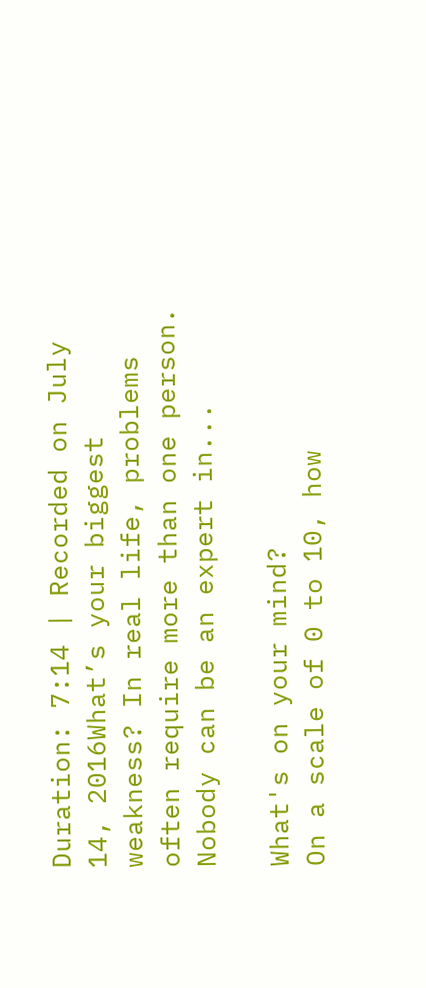Duration: 7:14 | Recorded on July 14, 2016What’s your biggest weakness? In real life, problems often require more than one person. Nobody can be an expert in...

What's on your mind?
On a scale of 0 to 10, how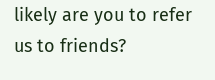likely are you to refer us to friends?